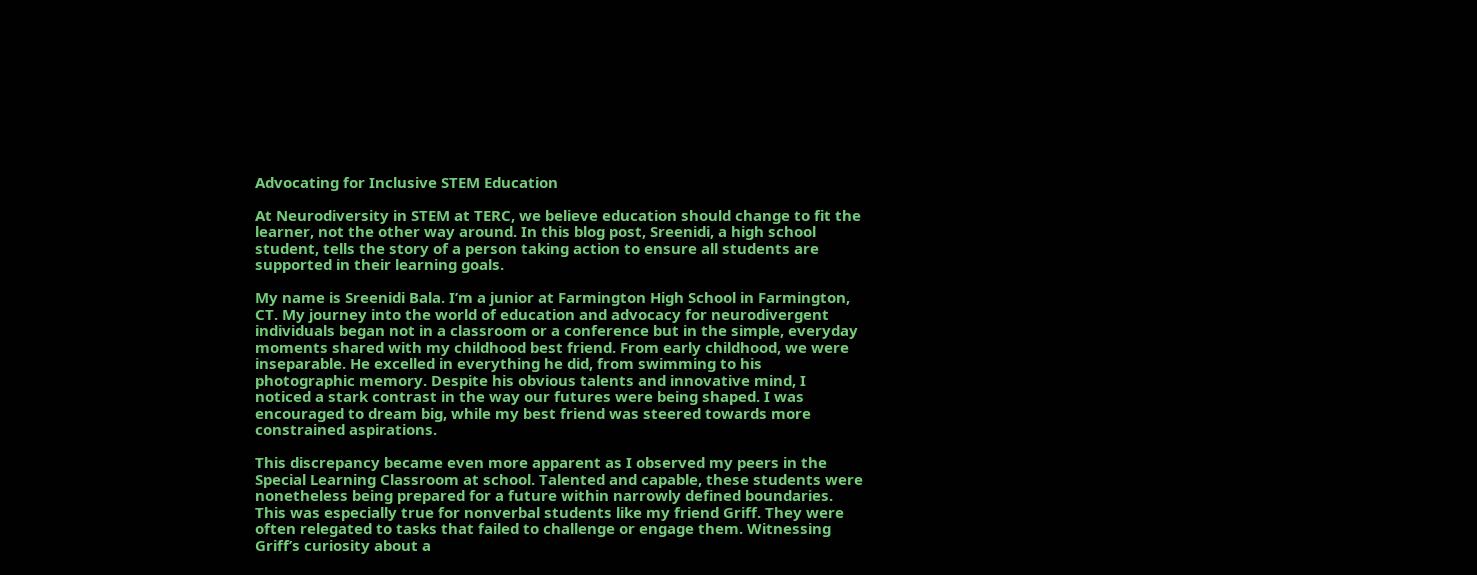Advocating for Inclusive STEM Education

At Neurodiversity in STEM at TERC, we believe education should change to fit the learner, not the other way around. In this blog post, Sreenidi, a high school student, tells the story of a person taking action to ensure all students are supported in their learning goals.

My name is Sreenidi Bala. I’m a junior at Farmington High School in Farmington, CT. My journey into the world of education and advocacy for neurodivergent individuals began not in a classroom or a conference but in the simple, everyday moments shared with my childhood best friend. From early childhood, we were inseparable. He excelled in everything he did, from swimming to his photographic memory. Despite his obvious talents and innovative mind, I noticed a stark contrast in the way our futures were being shaped. I was encouraged to dream big, while my best friend was steered towards more constrained aspirations.

This discrepancy became even more apparent as I observed my peers in the Special Learning Classroom at school. Talented and capable, these students were nonetheless being prepared for a future within narrowly defined boundaries. This was especially true for nonverbal students like my friend Griff. They were often relegated to tasks that failed to challenge or engage them. Witnessing Griff’s curiosity about a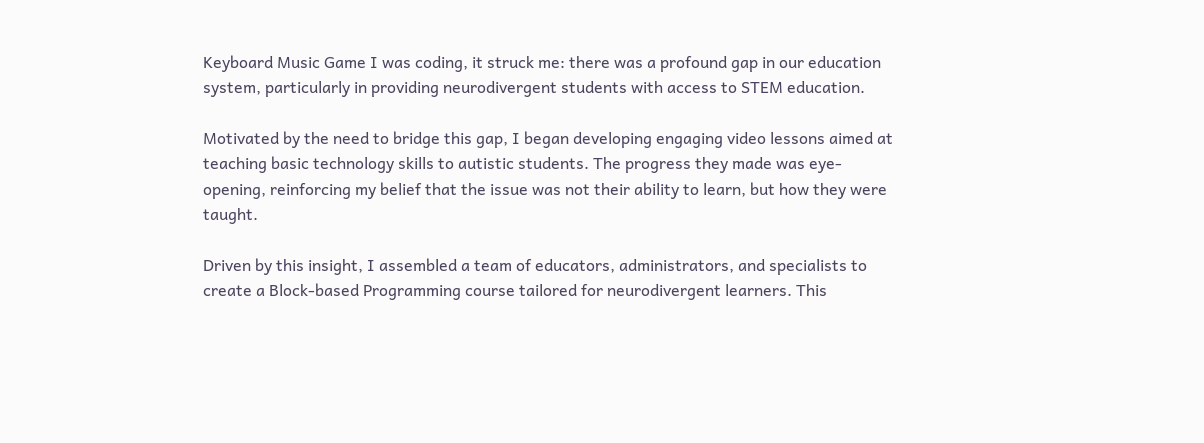Keyboard Music Game I was coding, it struck me: there was a profound gap in our education system, particularly in providing neurodivergent students with access to STEM education.

Motivated by the need to bridge this gap, I began developing engaging video lessons aimed at teaching basic technology skills to autistic students. The progress they made was eye-opening, reinforcing my belief that the issue was not their ability to learn, but how they were taught.

Driven by this insight, I assembled a team of educators, administrators, and specialists to create a Block-based Programming course tailored for neurodivergent learners. This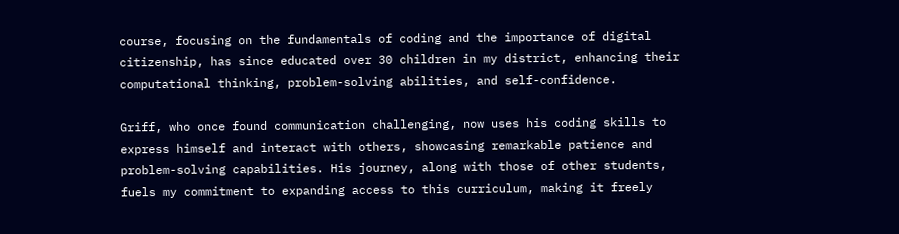course, focusing on the fundamentals of coding and the importance of digital citizenship, has since educated over 30 children in my district, enhancing their computational thinking, problem-solving abilities, and self-confidence.

Griff, who once found communication challenging, now uses his coding skills to express himself and interact with others, showcasing remarkable patience and problem-solving capabilities. His journey, along with those of other students, fuels my commitment to expanding access to this curriculum, making it freely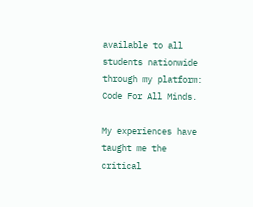available to all students nationwide through my platform: Code For All Minds.

My experiences have taught me the critical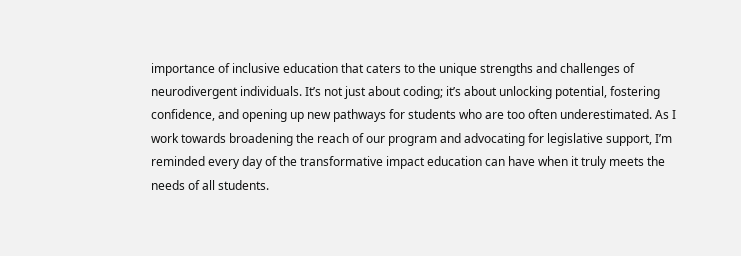importance of inclusive education that caters to the unique strengths and challenges of neurodivergent individuals. It’s not just about coding; it’s about unlocking potential, fostering confidence, and opening up new pathways for students who are too often underestimated. As I work towards broadening the reach of our program and advocating for legislative support, I’m reminded every day of the transformative impact education can have when it truly meets the needs of all students.